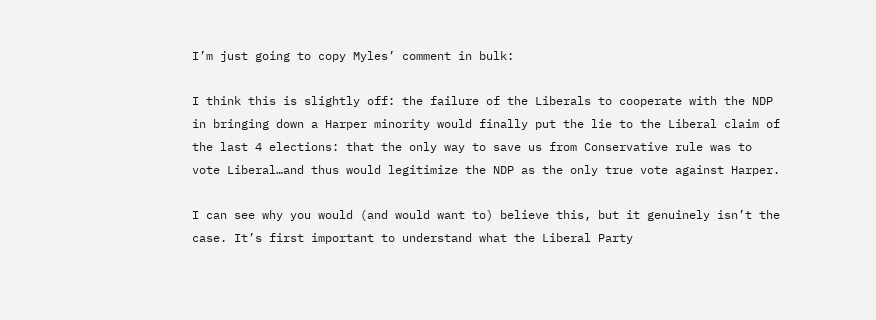I’m just going to copy Myles’ comment in bulk:

I think this is slightly off: the failure of the Liberals to cooperate with the NDP in bringing down a Harper minority would finally put the lie to the Liberal claim of the last 4 elections: that the only way to save us from Conservative rule was to vote Liberal…and thus would legitimize the NDP as the only true vote against Harper.

I can see why you would (and would want to) believe this, but it genuinely isn’t the case. It’s first important to understand what the Liberal Party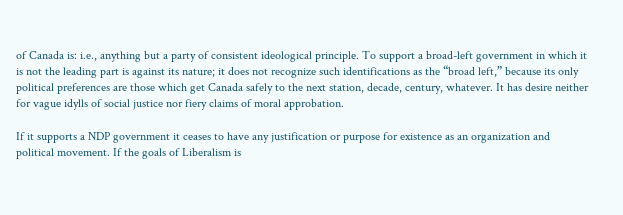of Canada is: i.e., anything but a party of consistent ideological principle. To support a broad-left government in which it is not the leading part is against its nature; it does not recognize such identifications as the “broad left,” because its only political preferences are those which get Canada safely to the next station, decade, century, whatever. It has desire neither for vague idylls of social justice nor fiery claims of moral approbation.

If it supports a NDP government it ceases to have any justification or purpose for existence as an organization and political movement. If the goals of Liberalism is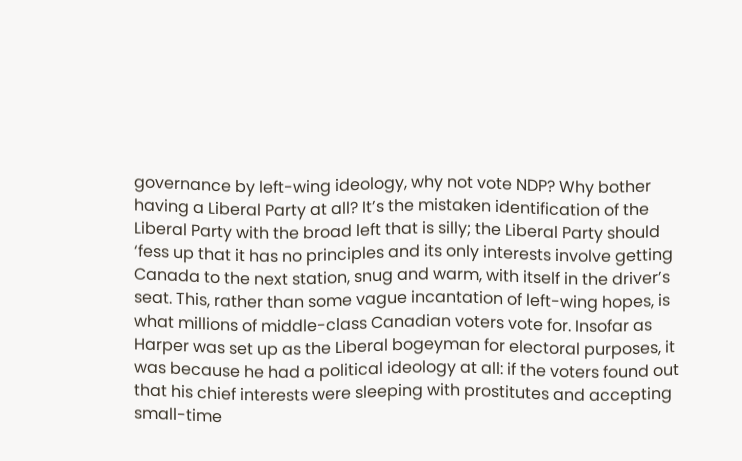governance by left-wing ideology, why not vote NDP? Why bother having a Liberal Party at all? It’s the mistaken identification of the Liberal Party with the broad left that is silly; the Liberal Party should ‘fess up that it has no principles and its only interests involve getting Canada to the next station, snug and warm, with itself in the driver’s seat. This, rather than some vague incantation of left-wing hopes, is what millions of middle-class Canadian voters vote for. Insofar as Harper was set up as the Liberal bogeyman for electoral purposes, it was because he had a political ideology at all: if the voters found out that his chief interests were sleeping with prostitutes and accepting small-time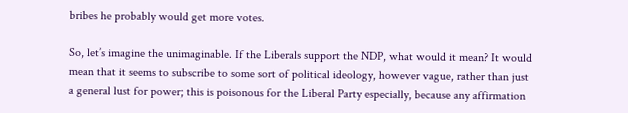bribes he probably would get more votes.

So, let’s imagine the unimaginable. If the Liberals support the NDP, what would it mean? It would mean that it seems to subscribe to some sort of political ideology, however vague, rather than just a general lust for power; this is poisonous for the Liberal Party especially, because any affirmation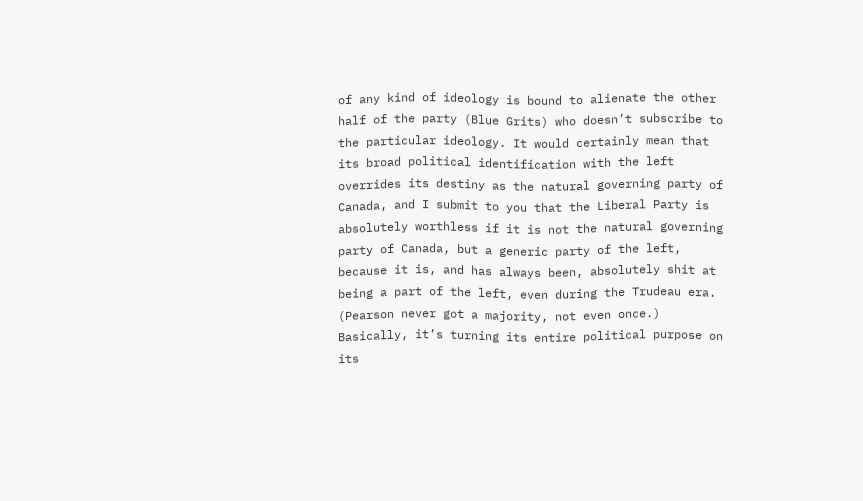of any kind of ideology is bound to alienate the other half of the party (Blue Grits) who doesn’t subscribe to the particular ideology. It would certainly mean that its broad political identification with the left overrides its destiny as the natural governing party of Canada, and I submit to you that the Liberal Party is absolutely worthless if it is not the natural governing party of Canada, but a generic party of the left, because it is, and has always been, absolutely shit at being a part of the left, even during the Trudeau era. (Pearson never got a majority, not even once.) Basically, it’s turning its entire political purpose on its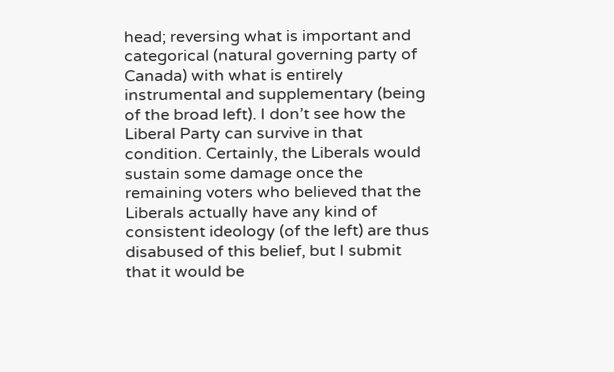head; reversing what is important and categorical (natural governing party of Canada) with what is entirely instrumental and supplementary (being of the broad left). I don’t see how the Liberal Party can survive in that condition. Certainly, the Liberals would sustain some damage once the remaining voters who believed that the Liberals actually have any kind of consistent ideology (of the left) are thus disabused of this belief, but I submit that it would be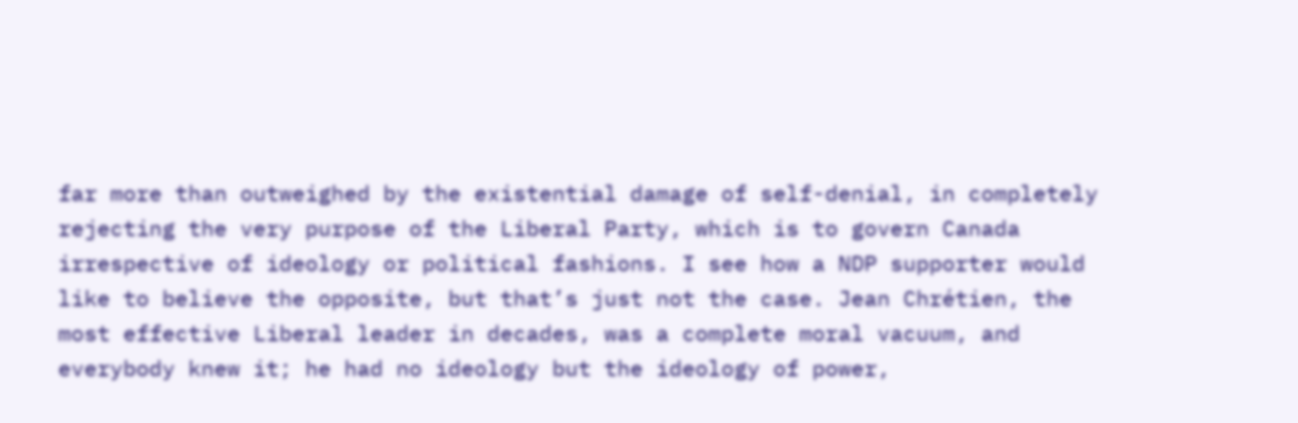far more than outweighed by the existential damage of self-denial, in completely rejecting the very purpose of the Liberal Party, which is to govern Canada irrespective of ideology or political fashions. I see how a NDP supporter would like to believe the opposite, but that’s just not the case. Jean Chrétien, the most effective Liberal leader in decades, was a complete moral vacuum, and everybody knew it; he had no ideology but the ideology of power,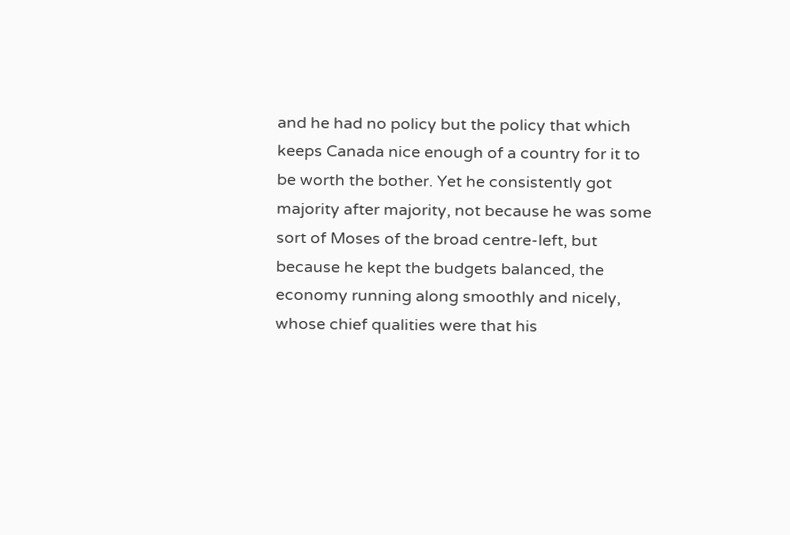and he had no policy but the policy that which keeps Canada nice enough of a country for it to be worth the bother. Yet he consistently got majority after majority, not because he was some sort of Moses of the broad centre-left, but because he kept the budgets balanced, the economy running along smoothly and nicely, whose chief qualities were that his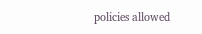policies allowed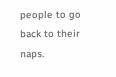people to go back to their naps.